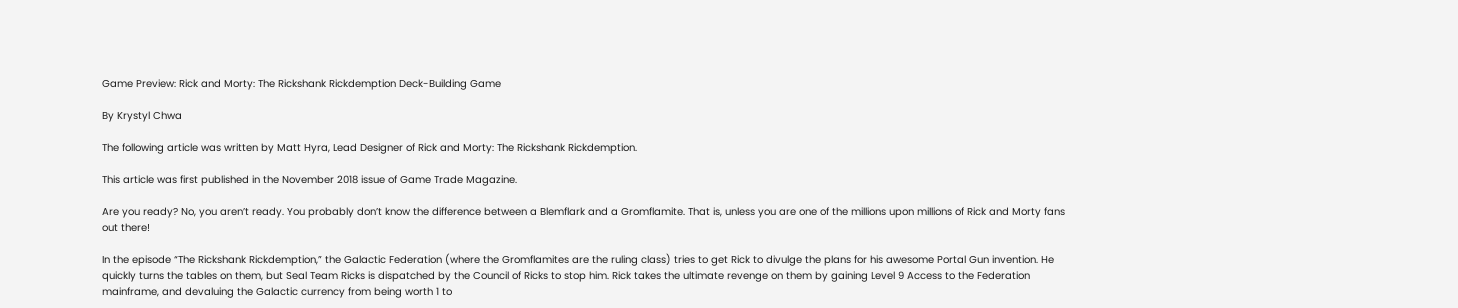Game Preview: Rick and Morty: The Rickshank Rickdemption Deck-Building Game

By Krystyl Chwa

The following article was written by Matt Hyra, Lead Designer of Rick and Morty: The Rickshank Rickdemption.

This article was first published in the November 2018 issue of Game Trade Magazine.

Are you ready? No, you aren’t ready. You probably don’t know the difference between a Blemflark and a Gromflamite. That is, unless you are one of the millions upon millions of Rick and Morty fans out there!

In the episode “The Rickshank Rickdemption,” the Galactic Federation (where the Gromflamites are the ruling class) tries to get Rick to divulge the plans for his awesome Portal Gun invention. He quickly turns the tables on them, but Seal Team Ricks is dispatched by the Council of Ricks to stop him. Rick takes the ultimate revenge on them by gaining Level 9 Access to the Federation mainframe, and devaluing the Galactic currency from being worth 1 to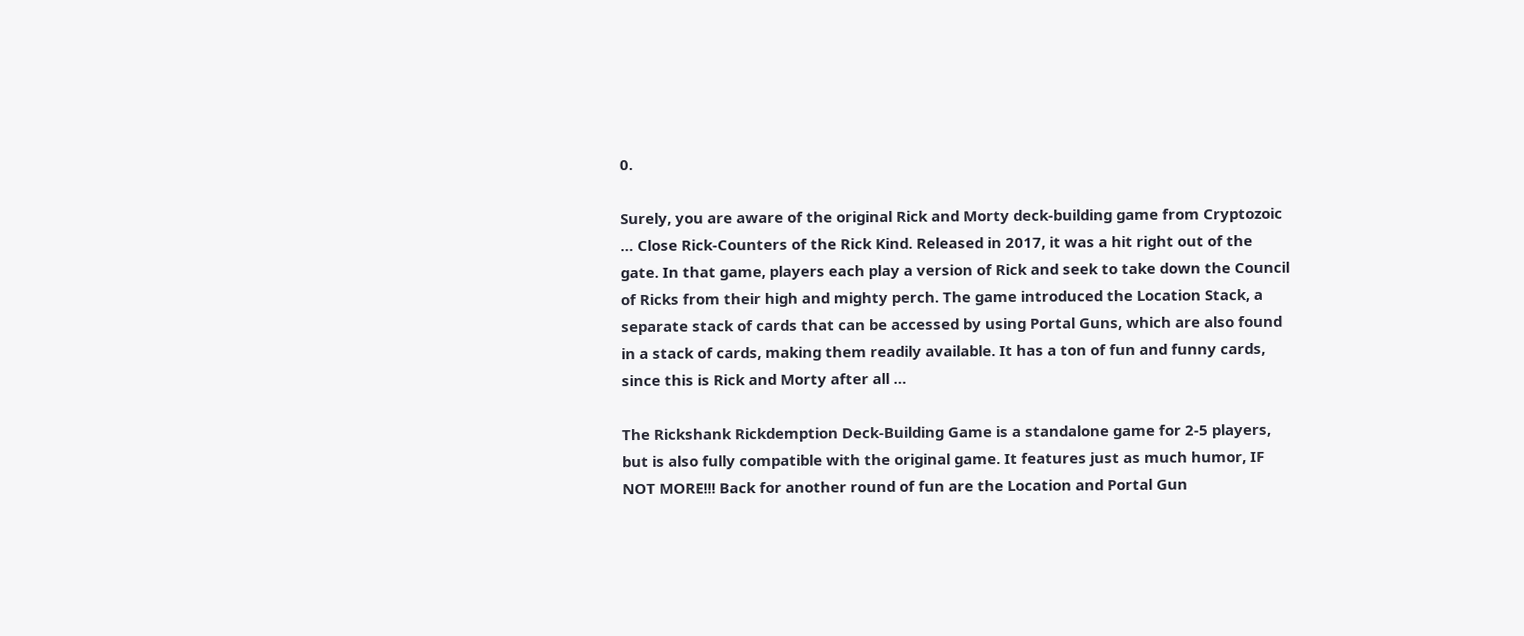0.

Surely, you are aware of the original Rick and Morty deck-building game from Cryptozoic … Close Rick-Counters of the Rick Kind. Released in 2017, it was a hit right out of the gate. In that game, players each play a version of Rick and seek to take down the Council of Ricks from their high and mighty perch. The game introduced the Location Stack, a separate stack of cards that can be accessed by using Portal Guns, which are also found in a stack of cards, making them readily available. It has a ton of fun and funny cards, since this is Rick and Morty after all …

The Rickshank Rickdemption Deck-Building Game is a standalone game for 2-5 players, but is also fully compatible with the original game. It features just as much humor, IF NOT MORE!!! Back for another round of fun are the Location and Portal Gun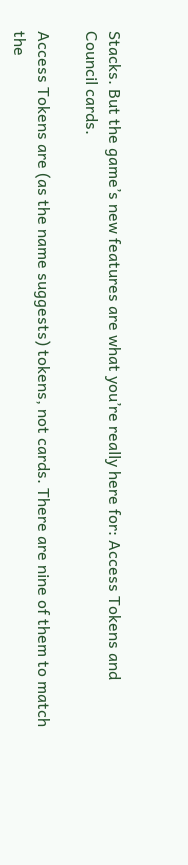Stacks. But the game’s new features are what you’re really here for: Access Tokens and Council cards.

Access Tokens are (as the name suggests) tokens, not cards. There are nine of them to match the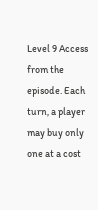Level 9 Access from the episode. Each turn, a player may buy only one at a cost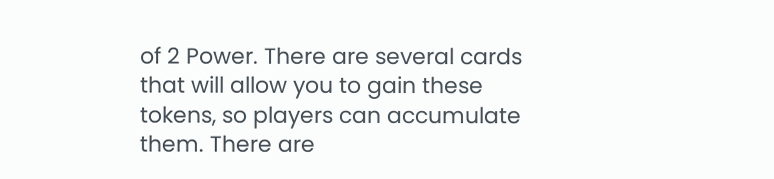of 2 Power. There are several cards that will allow you to gain these tokens, so players can accumulate them. There are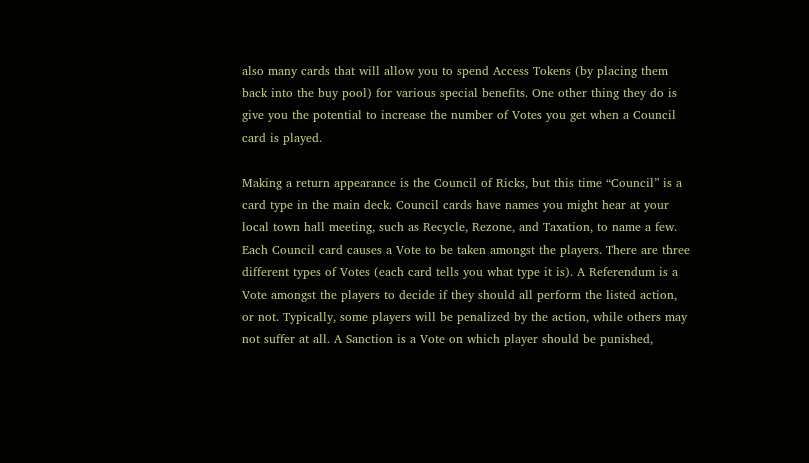also many cards that will allow you to spend Access Tokens (by placing them back into the buy pool) for various special benefits. One other thing they do is give you the potential to increase the number of Votes you get when a Council card is played.

Making a return appearance is the Council of Ricks, but this time “Council” is a card type in the main deck. Council cards have names you might hear at your local town hall meeting, such as Recycle, Rezone, and Taxation, to name a few. Each Council card causes a Vote to be taken amongst the players. There are three different types of Votes (each card tells you what type it is). A Referendum is a Vote amongst the players to decide if they should all perform the listed action, or not. Typically, some players will be penalized by the action, while others may not suffer at all. A Sanction is a Vote on which player should be punished,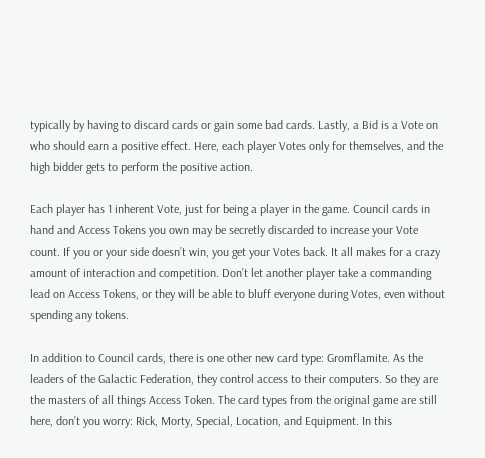typically by having to discard cards or gain some bad cards. Lastly, a Bid is a Vote on who should earn a positive effect. Here, each player Votes only for themselves, and the high bidder gets to perform the positive action.

Each player has 1 inherent Vote, just for being a player in the game. Council cards in hand and Access Tokens you own may be secretly discarded to increase your Vote count. If you or your side doesn’t win, you get your Votes back. It all makes for a crazy amount of interaction and competition. Don’t let another player take a commanding lead on Access Tokens, or they will be able to bluff everyone during Votes, even without spending any tokens.

In addition to Council cards, there is one other new card type: Gromflamite. As the leaders of the Galactic Federation, they control access to their computers. So they are the masters of all things Access Token. The card types from the original game are still here, don’t you worry: Rick, Morty, Special, Location, and Equipment. In this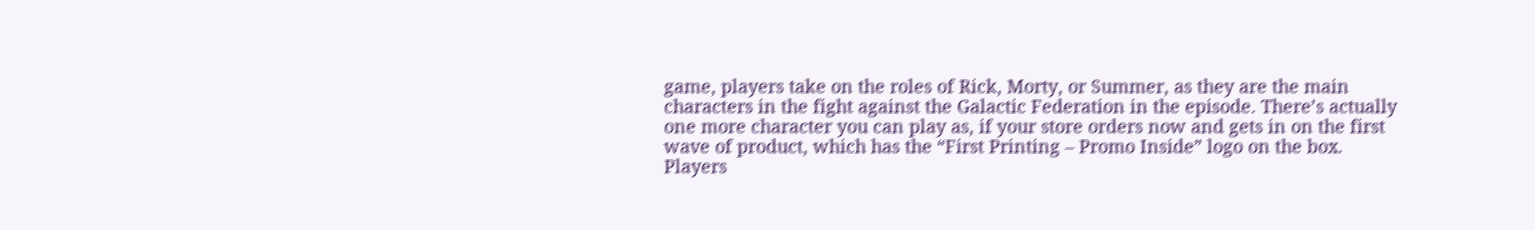game, players take on the roles of Rick, Morty, or Summer, as they are the main characters in the fight against the Galactic Federation in the episode. There’s actually one more character you can play as, if your store orders now and gets in on the first wave of product, which has the “First Printing – Promo Inside” logo on the box. Players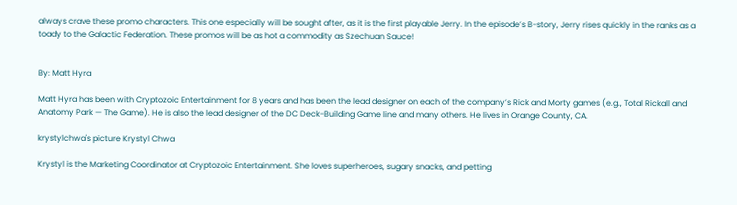always crave these promo characters. This one especially will be sought after, as it is the first playable Jerry. In the episode’s B-story, Jerry rises quickly in the ranks as a toady to the Galactic Federation. These promos will be as hot a commodity as Szechuan Sauce!


By: Matt Hyra

Matt Hyra has been with Cryptozoic Entertainment for 8 years and has been the lead designer on each of the company’s Rick and Morty games (e.g., Total Rickall and Anatomy Park — The Game). He is also the lead designer of the DC Deck-Building Game line and many others. He lives in Orange County, CA.

krystylchwa's picture Krystyl Chwa

Krystyl is the Marketing Coordinator at Cryptozoic Entertainment. She loves superheroes, sugary snacks, and petting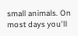small animals. On most days you'll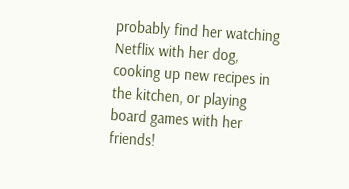probably find her watching Netflix with her dog, cooking up new recipes in the kitchen, or playing board games with her friends!